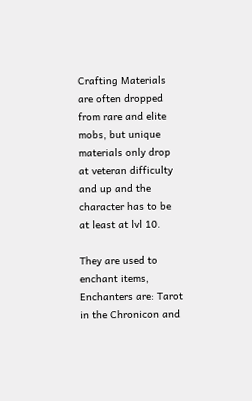Crafting Materials are often dropped from rare and elite mobs, but unique materials only drop at veteran difficulty and up and the character has to be at least at lvl 10.

They are used to enchant items, Enchanters are: Tarot in the Chronicon and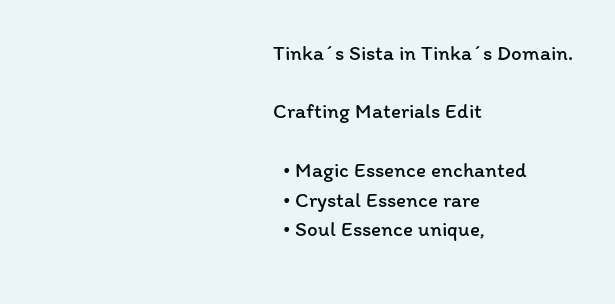Tinka´s Sista in Tinka´s Domain.

Crafting Materials Edit

  • Magic Essence enchanted
  • Crystal Essence rare
  • Soul Essence unique,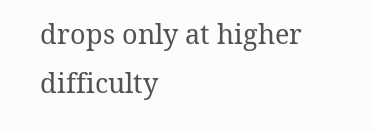drops only at higher difficulty